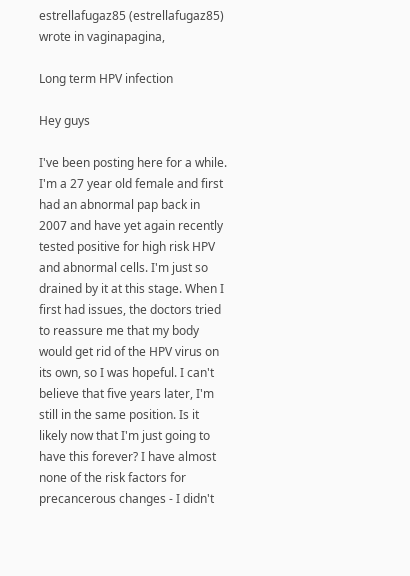estrellafugaz85 (estrellafugaz85) wrote in vaginapagina,

Long term HPV infection

Hey guys

I've been posting here for a while. I'm a 27 year old female and first had an abnormal pap back in 2007 and have yet again recently tested positive for high risk HPV and abnormal cells. I'm just so drained by it at this stage. When I first had issues, the doctors tried to reassure me that my body would get rid of the HPV virus on its own, so I was hopeful. I can't believe that five years later, I'm still in the same position. Is it likely now that I'm just going to have this forever? I have almost none of the risk factors for precancerous changes - I didn't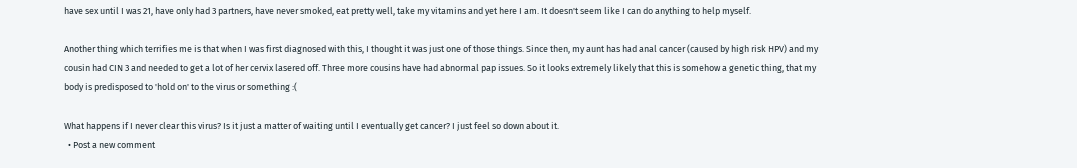have sex until I was 21, have only had 3 partners, have never smoked, eat pretty well, take my vitamins and yet here I am. It doesn't seem like I can do anything to help myself.

Another thing which terrifies me is that when I was first diagnosed with this, I thought it was just one of those things. Since then, my aunt has had anal cancer (caused by high risk HPV) and my cousin had CIN 3 and needed to get a lot of her cervix lasered off. Three more cousins have had abnormal pap issues. So it looks extremely likely that this is somehow a genetic thing, that my body is predisposed to 'hold on' to the virus or something :(

What happens if I never clear this virus? Is it just a matter of waiting until I eventually get cancer? I just feel so down about it.
  • Post a new comment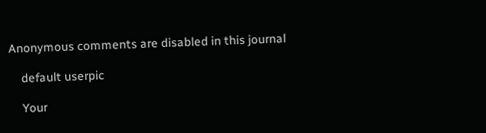Anonymous comments are disabled in this journal

    default userpic

    Your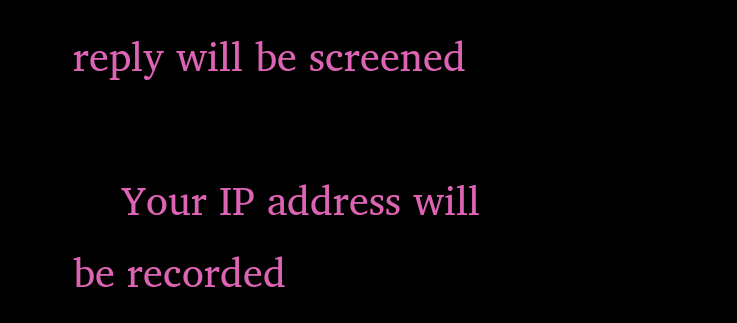reply will be screened

    Your IP address will be recorded